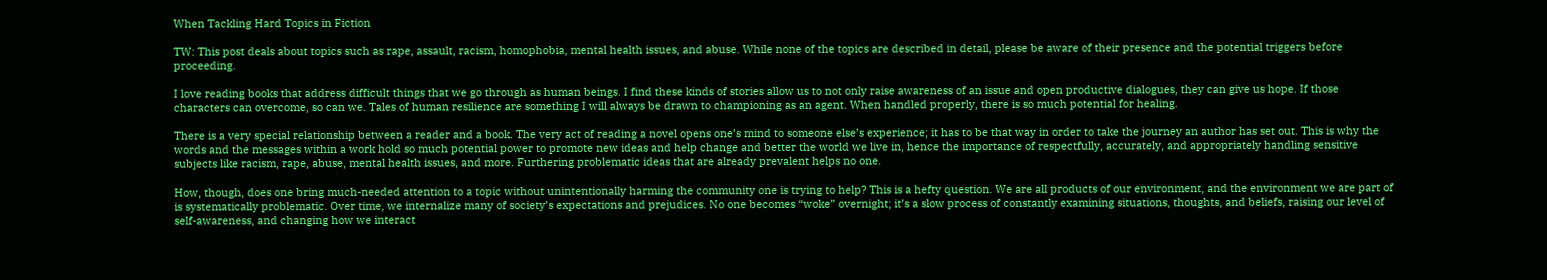When Tackling Hard Topics in Fiction

TW: This post deals about topics such as rape, assault, racism, homophobia, mental health issues, and abuse. While none of the topics are described in detail, please be aware of their presence and the potential triggers before proceeding.

I love reading books that address difficult things that we go through as human beings. I find these kinds of stories allow us to not only raise awareness of an issue and open productive dialogues, they can give us hope. If those characters can overcome, so can we. Tales of human resilience are something I will always be drawn to championing as an agent. When handled properly, there is so much potential for healing.

There is a very special relationship between a reader and a book. The very act of reading a novel opens one’s mind to someone else’s experience; it has to be that way in order to take the journey an author has set out. This is why the words and the messages within a work hold so much potential power to promote new ideas and help change and better the world we live in, hence the importance of respectfully, accurately, and appropriately handling sensitive subjects like racism, rape, abuse, mental health issues, and more. Furthering problematic ideas that are already prevalent helps no one.

How, though, does one bring much-needed attention to a topic without unintentionally harming the community one is trying to help? This is a hefty question. We are all products of our environment, and the environment we are part of is systematically problematic. Over time, we internalize many of society’s expectations and prejudices. No one becomes “woke” overnight; it’s a slow process of constantly examining situations, thoughts, and beliefs, raising our level of self-awareness, and changing how we interact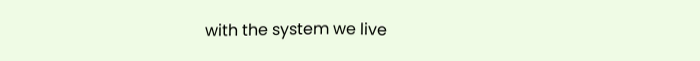with the system we live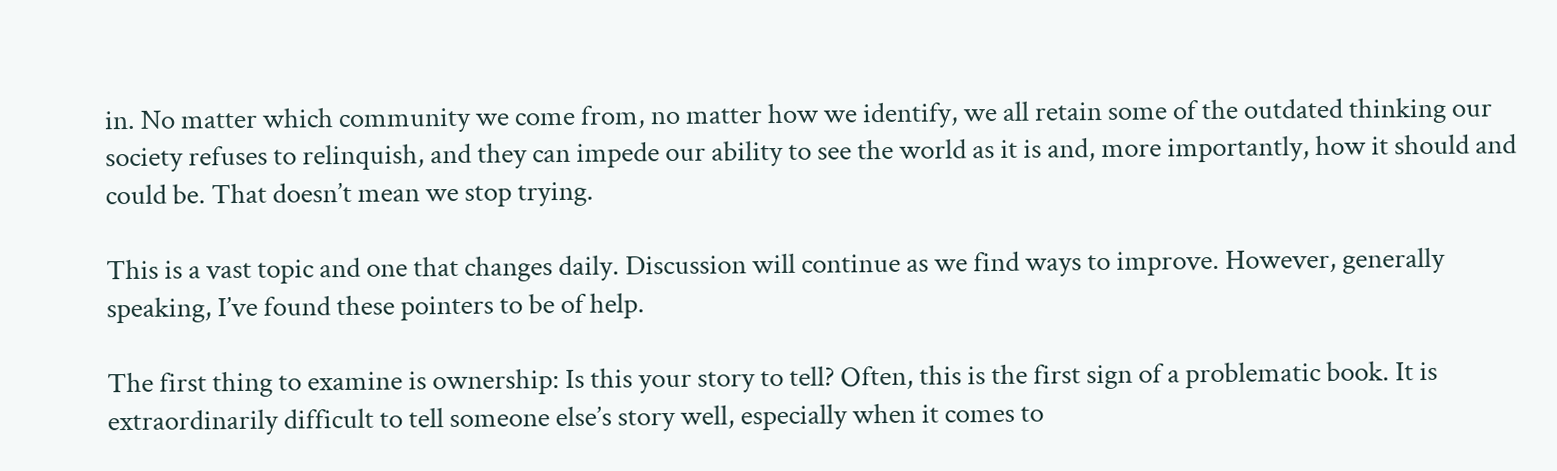in. No matter which community we come from, no matter how we identify, we all retain some of the outdated thinking our society refuses to relinquish, and they can impede our ability to see the world as it is and, more importantly, how it should and could be. That doesn’t mean we stop trying.

This is a vast topic and one that changes daily. Discussion will continue as we find ways to improve. However, generally speaking, I’ve found these pointers to be of help.

The first thing to examine is ownership: Is this your story to tell? Often, this is the first sign of a problematic book. It is extraordinarily difficult to tell someone else’s story well, especially when it comes to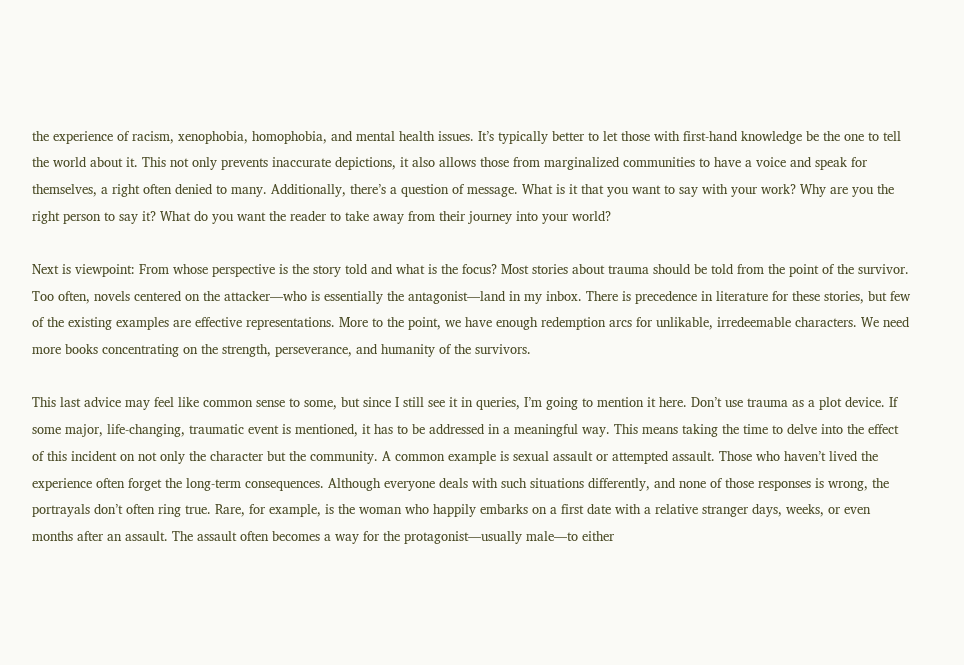the experience of racism, xenophobia, homophobia, and mental health issues. It’s typically better to let those with first-hand knowledge be the one to tell the world about it. This not only prevents inaccurate depictions, it also allows those from marginalized communities to have a voice and speak for themselves, a right often denied to many. Additionally, there’s a question of message. What is it that you want to say with your work? Why are you the right person to say it? What do you want the reader to take away from their journey into your world?

Next is viewpoint: From whose perspective is the story told and what is the focus? Most stories about trauma should be told from the point of the survivor. Too often, novels centered on the attacker—who is essentially the antagonist—land in my inbox. There is precedence in literature for these stories, but few of the existing examples are effective representations. More to the point, we have enough redemption arcs for unlikable, irredeemable characters. We need more books concentrating on the strength, perseverance, and humanity of the survivors.

This last advice may feel like common sense to some, but since I still see it in queries, I’m going to mention it here. Don’t use trauma as a plot device. If some major, life-changing, traumatic event is mentioned, it has to be addressed in a meaningful way. This means taking the time to delve into the effect of this incident on not only the character but the community. A common example is sexual assault or attempted assault. Those who haven’t lived the experience often forget the long-term consequences. Although everyone deals with such situations differently, and none of those responses is wrong, the portrayals don’t often ring true. Rare, for example, is the woman who happily embarks on a first date with a relative stranger days, weeks, or even months after an assault. The assault often becomes a way for the protagonist—usually male—to either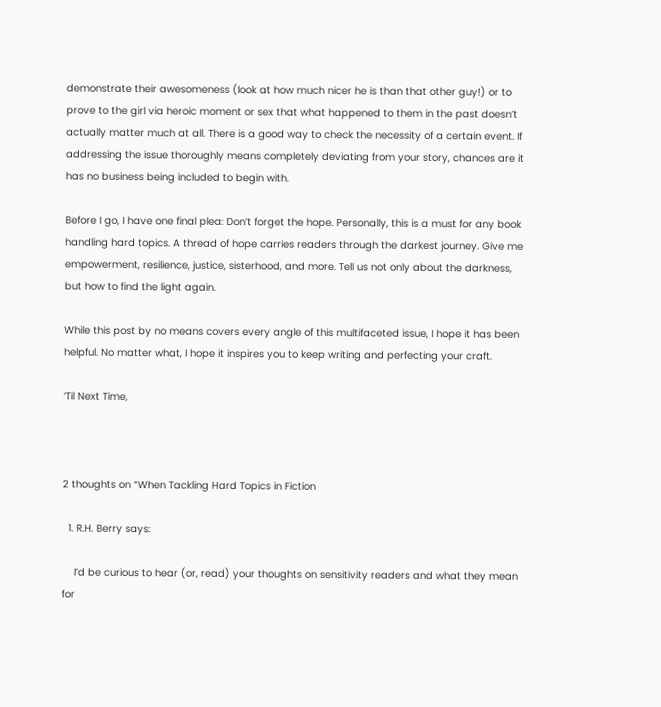demonstrate their awesomeness (look at how much nicer he is than that other guy!) or to prove to the girl via heroic moment or sex that what happened to them in the past doesn’t actually matter much at all. There is a good way to check the necessity of a certain event. If addressing the issue thoroughly means completely deviating from your story, chances are it has no business being included to begin with.

Before I go, I have one final plea: Don’t forget the hope. Personally, this is a must for any book handling hard topics. A thread of hope carries readers through the darkest journey. Give me empowerment, resilience, justice, sisterhood, and more. Tell us not only about the darkness, but how to find the light again.

While this post by no means covers every angle of this multifaceted issue, I hope it has been helpful. No matter what, I hope it inspires you to keep writing and perfecting your craft.

‘Til Next Time,



2 thoughts on “When Tackling Hard Topics in Fiction

  1. R.H. Berry says:

    I’d be curious to hear (or, read) your thoughts on sensitivity readers and what they mean for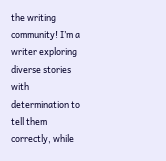the writing community! I’m a writer exploring diverse stories with determination to tell them correctly, while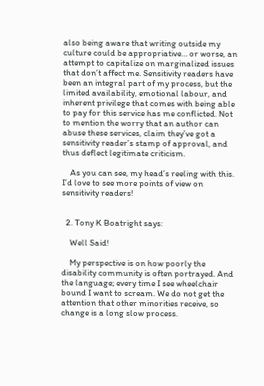also being aware that writing outside my culture could be appropriative… or worse, an attempt to capitalize on marginalized issues that don’t affect me. Sensitivity readers have been an integral part of my process, but the limited availability, emotional labour, and inherent privilege that comes with being able to pay for this service has me conflicted. Not to mention the worry that an author can abuse these services, claim they’ve got a sensitivity reader’s stamp of approval, and thus deflect legitimate criticism.

    As you can see, my head’s reeling with this. I’d love to see more points of view on sensitivity readers!


  2. Tony K Boatright says:

    Well Said!

    My perspective is on how poorly the disability community is often portrayed. And the language; every time I see wheelchair bound I want to scream. We do not get the attention that other minorities receive, so change is a long slow process.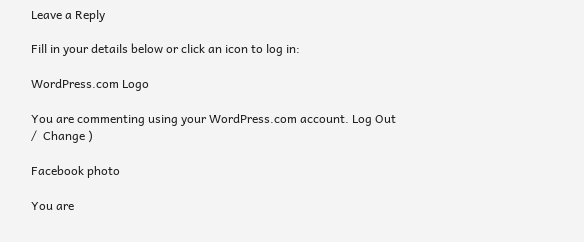Leave a Reply

Fill in your details below or click an icon to log in:

WordPress.com Logo

You are commenting using your WordPress.com account. Log Out /  Change )

Facebook photo

You are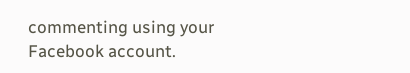commenting using your Facebook account.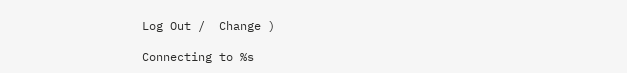Log Out /  Change )

Connecting to %s